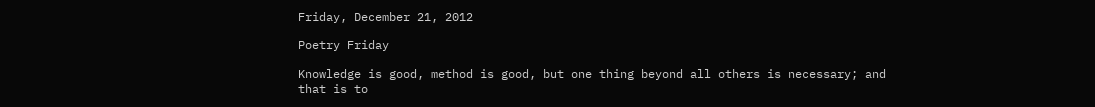Friday, December 21, 2012

Poetry Friday

Knowledge is good, method is good, but one thing beyond all others is necessary; and that is to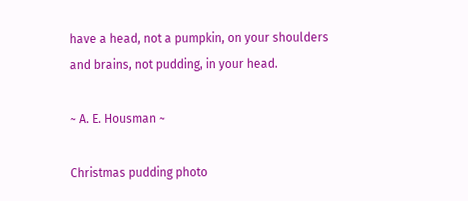have a head, not a pumpkin, on your shoulders and brains, not pudding, in your head.

~ A. E. Housman ~

Christmas pudding photo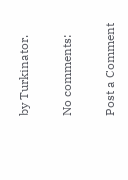by Turkinator.

No comments:

Post a Comment